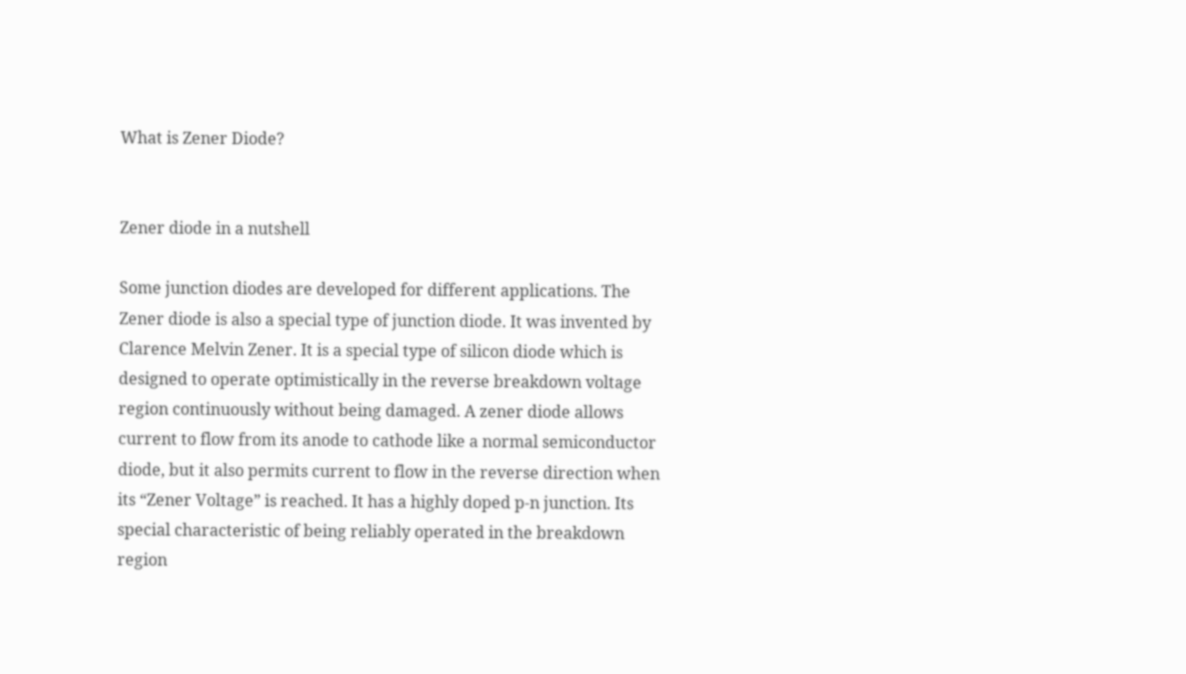What is Zener Diode?


Zener diode in a nutshell

Some junction diodes are developed for different applications. The Zener diode is also a special type of junction diode. It was invented by Clarence Melvin Zener. It is a special type of silicon diode which is designed to operate optimistically in the reverse breakdown voltage region continuously without being damaged. A zener diode allows current to flow from its anode to cathode like a normal semiconductor diode, but it also permits current to flow in the reverse direction when its “Zener Voltage” is reached. It has a highly doped p-n junction. Its special characteristic of being reliably operated in the breakdown region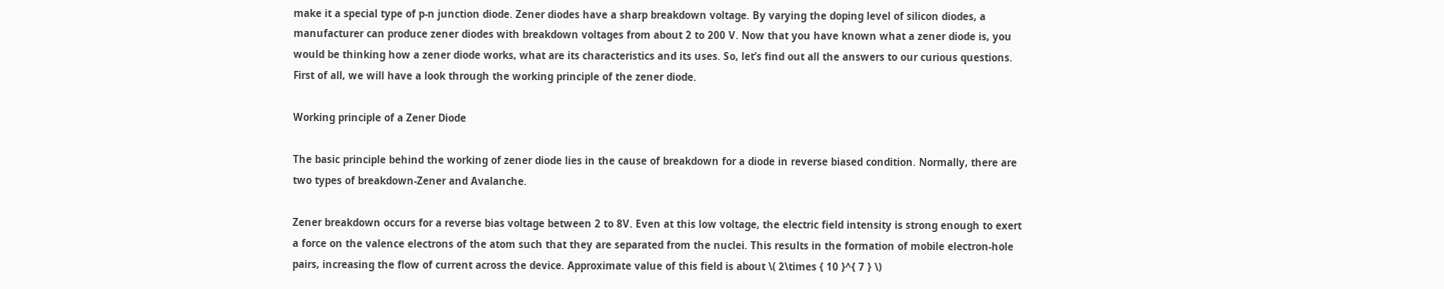make it a special type of p-n junction diode. Zener diodes have a sharp breakdown voltage. By varying the doping level of silicon diodes, a manufacturer can produce zener diodes with breakdown voltages from about 2 to 200 V. Now that you have known what a zener diode is, you would be thinking how a zener diode works, what are its characteristics and its uses. So, let’s find out all the answers to our curious questions. First of all, we will have a look through the working principle of the zener diode.

Working principle of a Zener Diode

The basic principle behind the working of zener diode lies in the cause of breakdown for a diode in reverse biased condition. Normally, there are two types of breakdown-Zener and Avalanche.

Zener breakdown occurs for a reverse bias voltage between 2 to 8V. Even at this low voltage, the electric field intensity is strong enough to exert a force on the valence electrons of the atom such that they are separated from the nuclei. This results in the formation of mobile electron-hole pairs, increasing the flow of current across the device. Approximate value of this field is about \( 2\times { 10 }^{ 7 } \)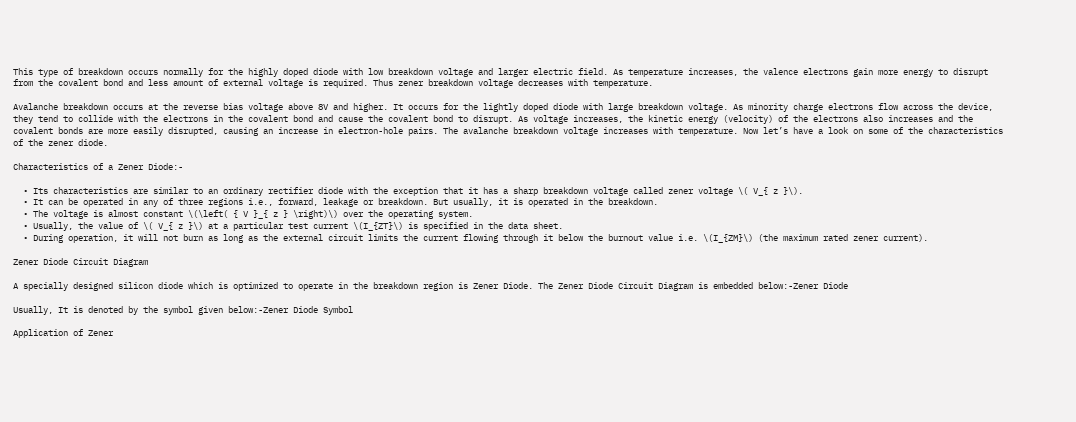This type of breakdown occurs normally for the highly doped diode with low breakdown voltage and larger electric field. As temperature increases, the valence electrons gain more energy to disrupt from the covalent bond and less amount of external voltage is required. Thus zener breakdown voltage decreases with temperature.

Avalanche breakdown occurs at the reverse bias voltage above 8V and higher. It occurs for the lightly doped diode with large breakdown voltage. As minority charge electrons flow across the device, they tend to collide with the electrons in the covalent bond and cause the covalent bond to disrupt. As voltage increases, the kinetic energy (velocity) of the electrons also increases and the covalent bonds are more easily disrupted, causing an increase in electron-hole pairs. The avalanche breakdown voltage increases with temperature. Now let’s have a look on some of the characteristics of the zener diode.

Characteristics of a Zener Diode:-

  • Its characteristics are similar to an ordinary rectifier diode with the exception that it has a sharp breakdown voltage called zener voltage \( V_{ z }\).
  • It can be operated in any of three regions i.e., forward, leakage or breakdown. But usually, it is operated in the breakdown.
  • The voltage is almost constant \(\left( { V }_{ z } \right)\) over the operating system.
  • Usually, the value of \( V_{ z }\) at a particular test current \(I_{ZT}\) is specified in the data sheet.
  • During operation, it will not burn as long as the external circuit limits the current flowing through it below the burnout value i.e. \(I_{ZM}\) (the maximum rated zener current).

Zener Diode Circuit Diagram

A specially designed silicon diode which is optimized to operate in the breakdown region is Zener Diode. The Zener Diode Circuit Diagram is embedded below:-Zener Diode

Usually, It is denoted by the symbol given below:-Zener Diode Symbol

Application of Zener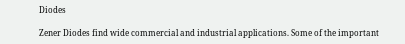Diodes

Zener Diodes find wide commercial and industrial applications. Some of the important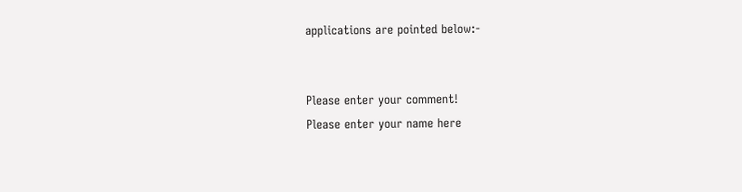applications are pointed below:-


Please enter your comment!
Please enter your name here